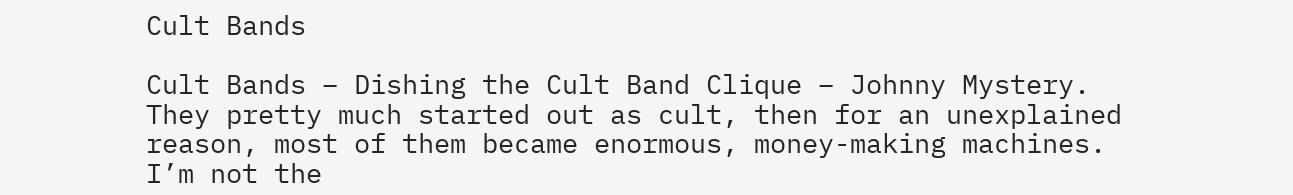Cult Bands

Cult Bands – Dishing the Cult Band Clique – Johnny Mystery. They pretty much started out as cult, then for an unexplained reason, most of them became enormous, money-making machines. I’m not the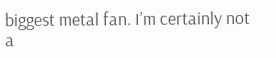biggest metal fan. I’m certainly not a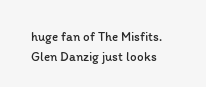huge fan of The Misfits. Glen Danzig just looks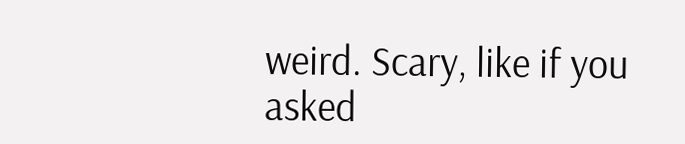weird. Scary, like if you asked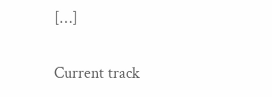[…]

Current track